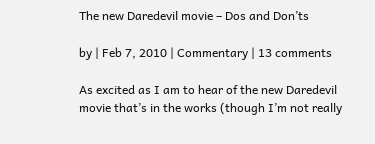The new Daredevil movie – Dos and Don’ts

by | Feb 7, 2010 | Commentary | 13 comments

As excited as I am to hear of the new Daredevil movie that’s in the works (though I’m not really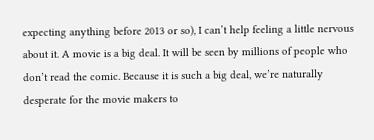expecting anything before 2013 or so), I can’t help feeling a little nervous about it. A movie is a big deal. It will be seen by millions of people who don’t read the comic. Because it is such a big deal, we’re naturally desperate for the movie makers to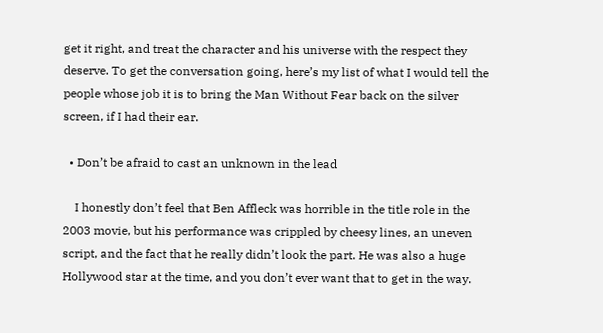get it right, and treat the character and his universe with the respect they deserve. To get the conversation going, here’s my list of what I would tell the people whose job it is to bring the Man Without Fear back on the silver screen, if I had their ear.

  • Don’t be afraid to cast an unknown in the lead

    I honestly don’t feel that Ben Affleck was horrible in the title role in the 2003 movie, but his performance was crippled by cheesy lines, an uneven script, and the fact that he really didn’t look the part. He was also a huge Hollywood star at the time, and you don’t ever want that to get in the way.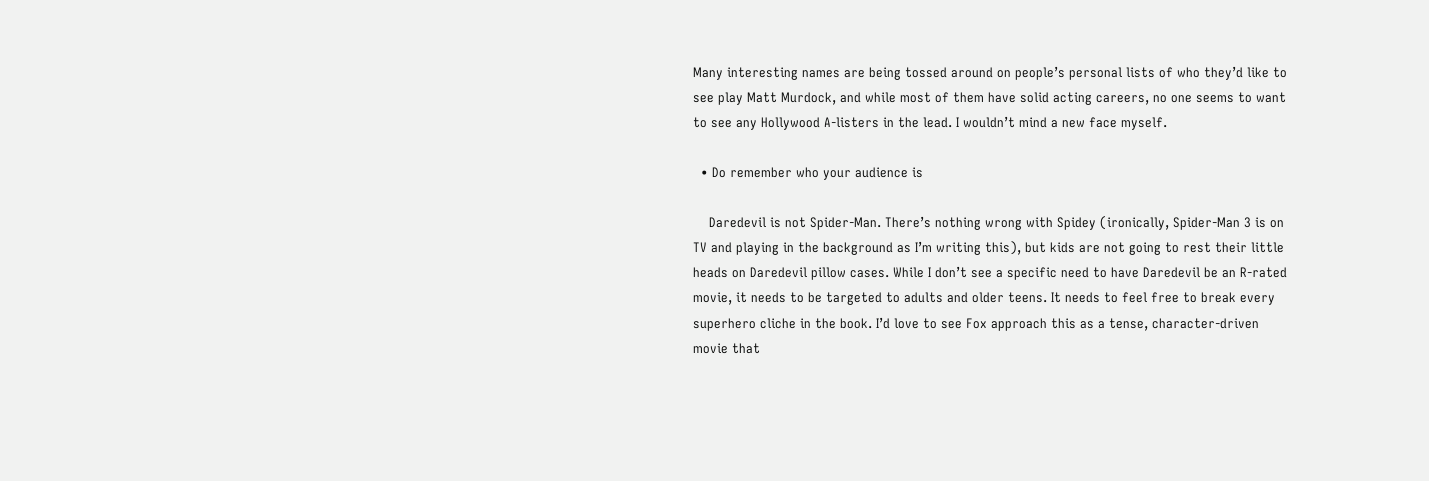Many interesting names are being tossed around on people’s personal lists of who they’d like to see play Matt Murdock, and while most of them have solid acting careers, no one seems to want to see any Hollywood A-listers in the lead. I wouldn’t mind a new face myself.

  • Do remember who your audience is

    Daredevil is not Spider-Man. There’s nothing wrong with Spidey (ironically, Spider-Man 3 is on TV and playing in the background as I’m writing this), but kids are not going to rest their little heads on Daredevil pillow cases. While I don’t see a specific need to have Daredevil be an R-rated movie, it needs to be targeted to adults and older teens. It needs to feel free to break every superhero cliche in the book. I’d love to see Fox approach this as a tense, character-driven movie that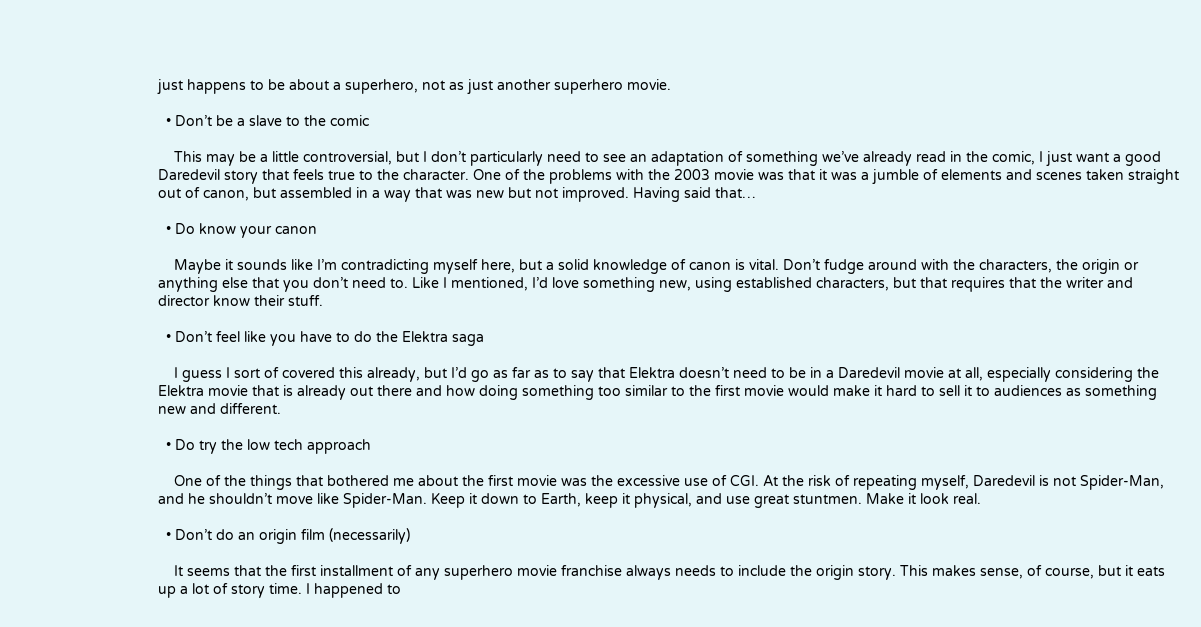just happens to be about a superhero, not as just another superhero movie.

  • Don’t be a slave to the comic

    This may be a little controversial, but I don’t particularly need to see an adaptation of something we’ve already read in the comic, I just want a good Daredevil story that feels true to the character. One of the problems with the 2003 movie was that it was a jumble of elements and scenes taken straight out of canon, but assembled in a way that was new but not improved. Having said that…

  • Do know your canon

    Maybe it sounds like I’m contradicting myself here, but a solid knowledge of canon is vital. Don’t fudge around with the characters, the origin or anything else that you don’t need to. Like I mentioned, I’d love something new, using established characters, but that requires that the writer and director know their stuff.

  • Don’t feel like you have to do the Elektra saga

    I guess I sort of covered this already, but I’d go as far as to say that Elektra doesn’t need to be in a Daredevil movie at all, especially considering the Elektra movie that is already out there and how doing something too similar to the first movie would make it hard to sell it to audiences as something new and different.

  • Do try the low tech approach

    One of the things that bothered me about the first movie was the excessive use of CGI. At the risk of repeating myself, Daredevil is not Spider-Man, and he shouldn’t move like Spider-Man. Keep it down to Earth, keep it physical, and use great stuntmen. Make it look real.

  • Don’t do an origin film (necessarily)

    It seems that the first installment of any superhero movie franchise always needs to include the origin story. This makes sense, of course, but it eats up a lot of story time. I happened to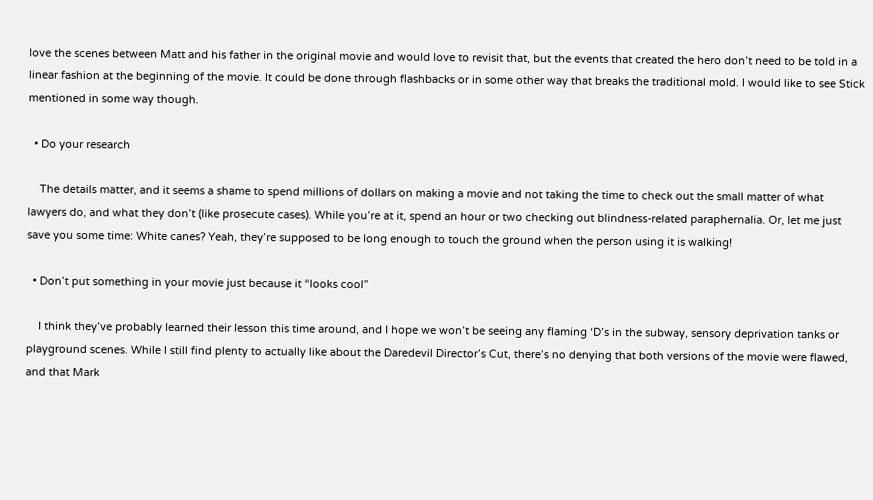love the scenes between Matt and his father in the original movie and would love to revisit that, but the events that created the hero don’t need to be told in a linear fashion at the beginning of the movie. It could be done through flashbacks or in some other way that breaks the traditional mold. I would like to see Stick mentioned in some way though.

  • Do your research

    The details matter, and it seems a shame to spend millions of dollars on making a movie and not taking the time to check out the small matter of what lawyers do, and what they don’t (like prosecute cases). While you’re at it, spend an hour or two checking out blindness-related paraphernalia. Or, let me just save you some time: White canes? Yeah, they’re supposed to be long enough to touch the ground when the person using it is walking!

  • Don’t put something in your movie just because it “looks cool”

    I think they’ve probably learned their lesson this time around, and I hope we won’t be seeing any flaming ‘D’s in the subway, sensory deprivation tanks or playground scenes. While I still find plenty to actually like about the Daredevil Director’s Cut, there’s no denying that both versions of the movie were flawed, and that Mark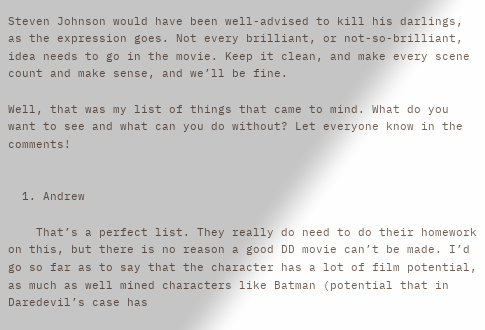Steven Johnson would have been well-advised to kill his darlings, as the expression goes. Not every brilliant, or not-so-brilliant, idea needs to go in the movie. Keep it clean, and make every scene count and make sense, and we’ll be fine.

Well, that was my list of things that came to mind. What do you want to see and what can you do without? Let everyone know in the comments!


  1. Andrew

    That’s a perfect list. They really do need to do their homework on this, but there is no reason a good DD movie can’t be made. I’d go so far as to say that the character has a lot of film potential, as much as well mined characters like Batman (potential that in Daredevil’s case has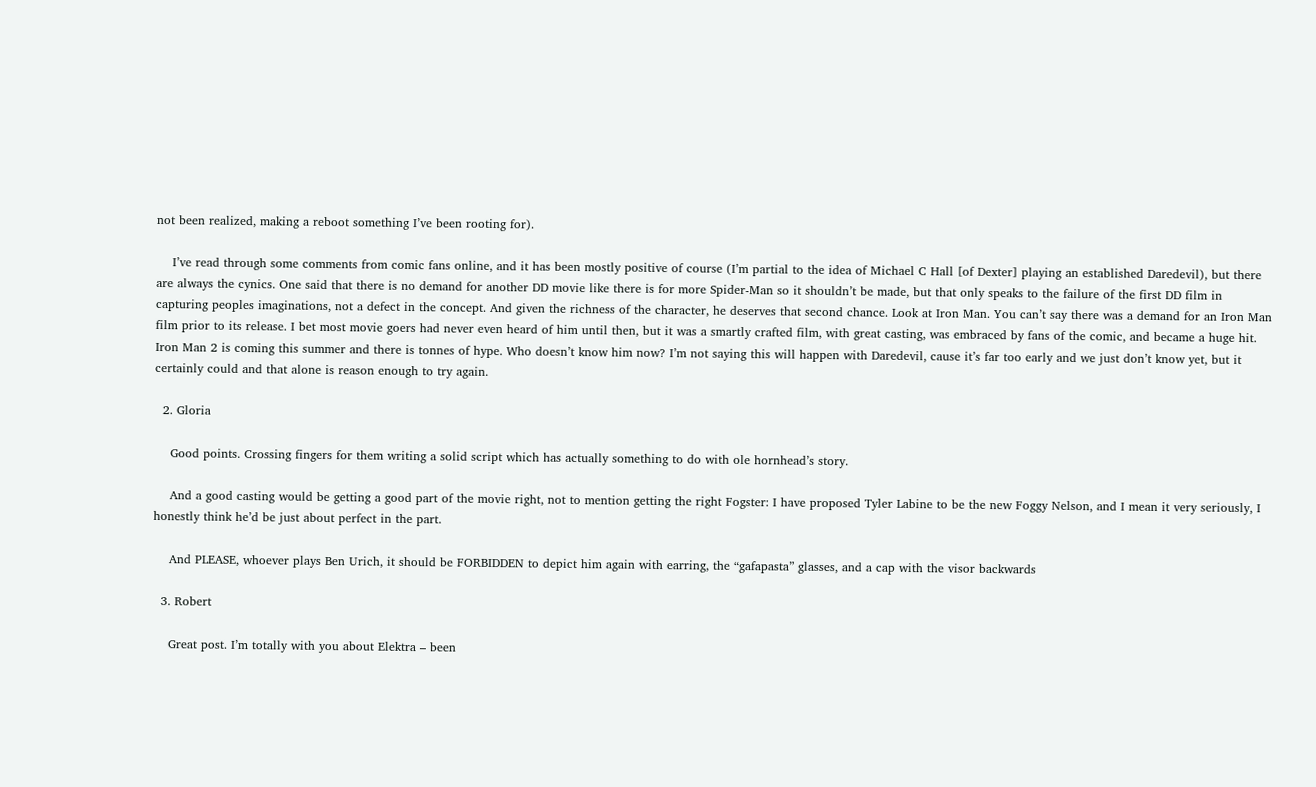not been realized, making a reboot something I’ve been rooting for).

    I’ve read through some comments from comic fans online, and it has been mostly positive of course (I’m partial to the idea of Michael C Hall [of Dexter] playing an established Daredevil), but there are always the cynics. One said that there is no demand for another DD movie like there is for more Spider-Man so it shouldn’t be made, but that only speaks to the failure of the first DD film in capturing peoples imaginations, not a defect in the concept. And given the richness of the character, he deserves that second chance. Look at Iron Man. You can’t say there was a demand for an Iron Man film prior to its release. I bet most movie goers had never even heard of him until then, but it was a smartly crafted film, with great casting, was embraced by fans of the comic, and became a huge hit. Iron Man 2 is coming this summer and there is tonnes of hype. Who doesn’t know him now? I’m not saying this will happen with Daredevil, cause it’s far too early and we just don’t know yet, but it certainly could and that alone is reason enough to try again.

  2. Gloria

    Good points. Crossing fingers for them writing a solid script which has actually something to do with ole hornhead’s story.

    And a good casting would be getting a good part of the movie right, not to mention getting the right Fogster: I have proposed Tyler Labine to be the new Foggy Nelson, and I mean it very seriously, I honestly think he’d be just about perfect in the part.

    And PLEASE, whoever plays Ben Urich, it should be FORBIDDEN to depict him again with earring, the “gafapasta” glasses, and a cap with the visor backwards

  3. Robert

    Great post. I’m totally with you about Elektra – been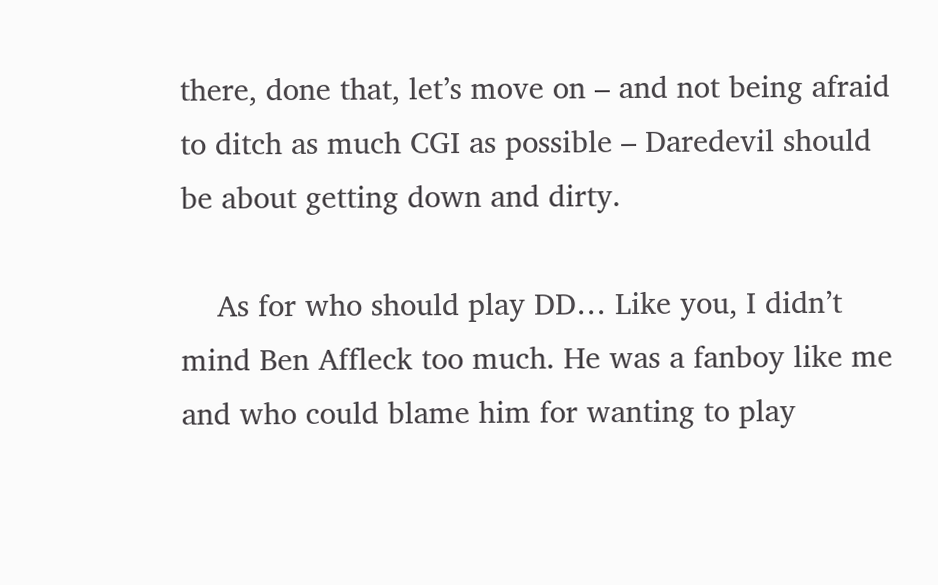there, done that, let’s move on – and not being afraid to ditch as much CGI as possible – Daredevil should be about getting down and dirty.

    As for who should play DD… Like you, I didn’t mind Ben Affleck too much. He was a fanboy like me and who could blame him for wanting to play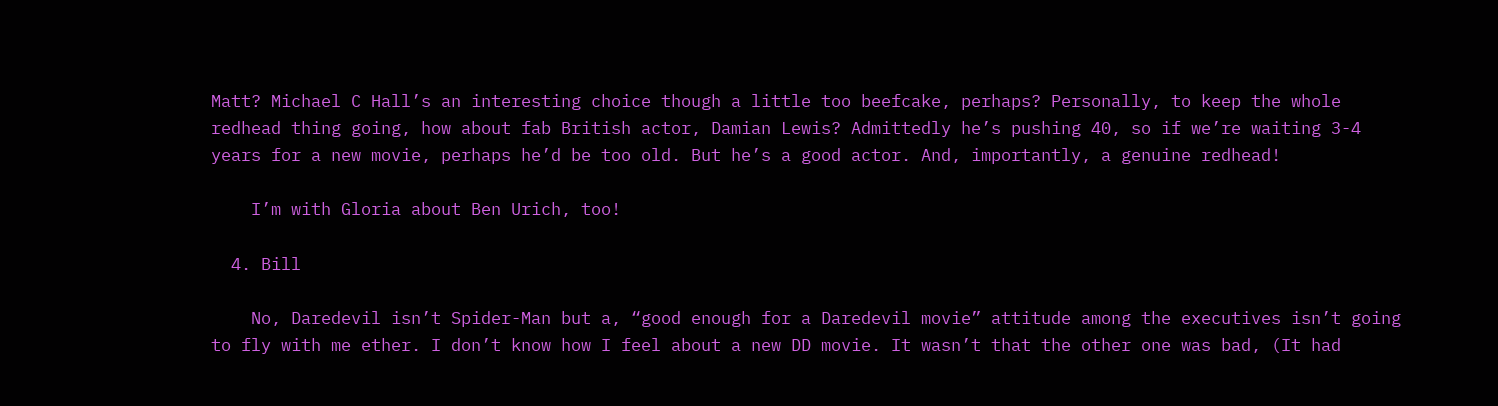Matt? Michael C Hall’s an interesting choice though a little too beefcake, perhaps? Personally, to keep the whole redhead thing going, how about fab British actor, Damian Lewis? Admittedly he’s pushing 40, so if we’re waiting 3-4 years for a new movie, perhaps he’d be too old. But he’s a good actor. And, importantly, a genuine redhead!

    I’m with Gloria about Ben Urich, too!

  4. Bill

    No, Daredevil isn’t Spider-Man but a, “good enough for a Daredevil movie” attitude among the executives isn’t going to fly with me ether. I don’t know how I feel about a new DD movie. It wasn’t that the other one was bad, (It had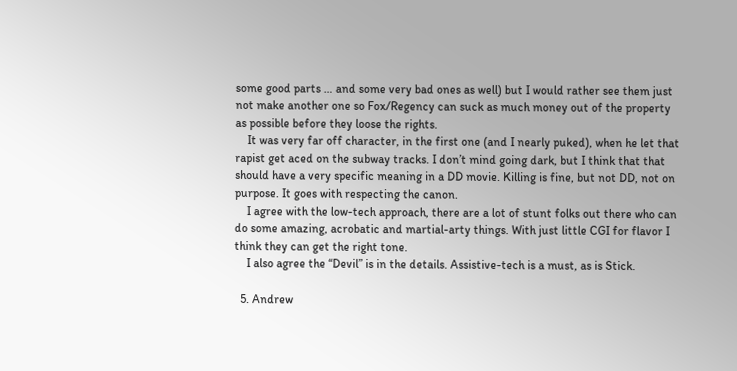some good parts … and some very bad ones as well) but I would rather see them just not make another one so Fox/Regency can suck as much money out of the property as possible before they loose the rights.
    It was very far off character, in the first one (and I nearly puked), when he let that rapist get aced on the subway tracks. I don’t mind going dark, but I think that that should have a very specific meaning in a DD movie. Killing is fine, but not DD, not on purpose. It goes with respecting the canon.
    I agree with the low-tech approach, there are a lot of stunt folks out there who can do some amazing, acrobatic and martial-arty things. With just little CGI for flavor I think they can get the right tone.
    I also agree the “Devil” is in the details. Assistive-tech is a must, as is Stick.

  5. Andrew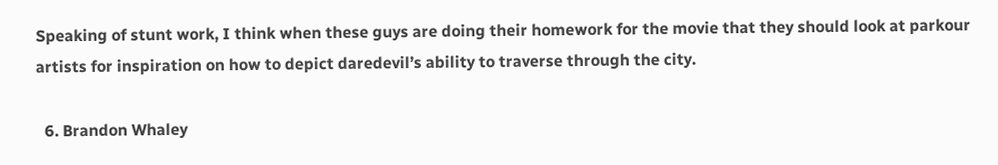Speaking of stunt work, I think when these guys are doing their homework for the movie that they should look at parkour artists for inspiration on how to depict daredevil’s ability to traverse through the city.

  6. Brandon Whaley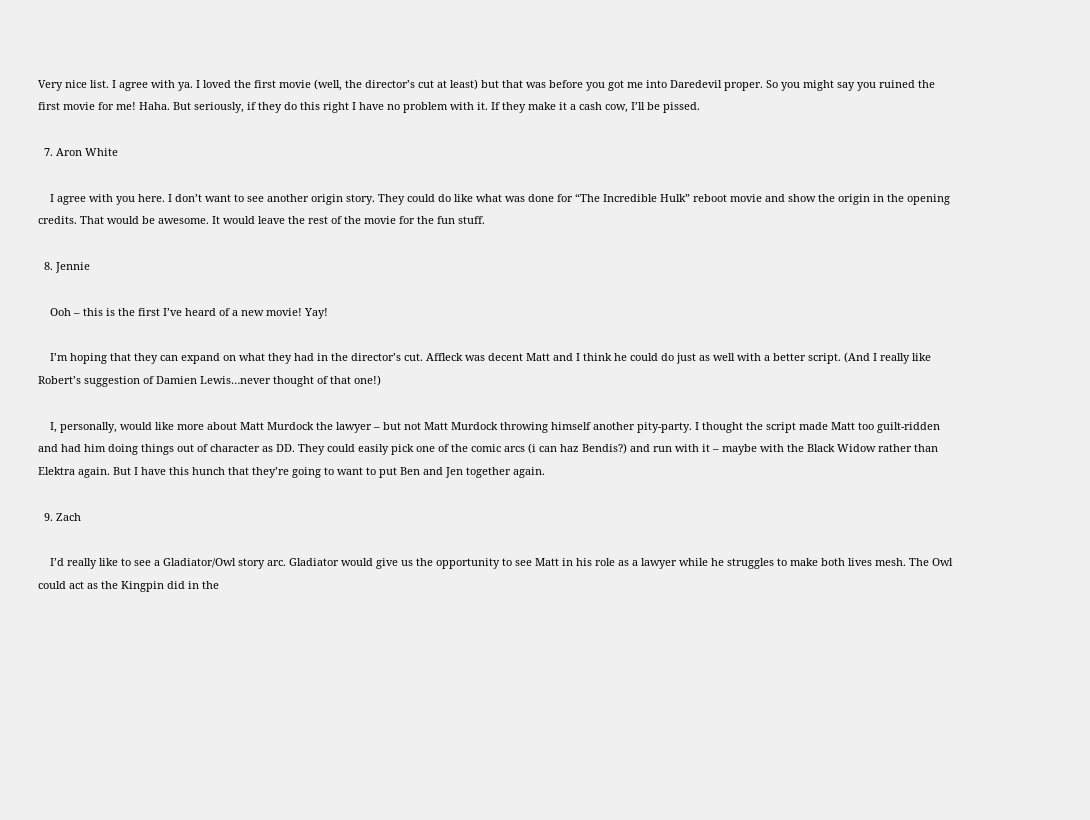Very nice list. I agree with ya. I loved the first movie (well, the director’s cut at least) but that was before you got me into Daredevil proper. So you might say you ruined the first movie for me! Haha. But seriously, if they do this right I have no problem with it. If they make it a cash cow, I’ll be pissed.

  7. Aron White

    I agree with you here. I don’t want to see another origin story. They could do like what was done for “The Incredible Hulk” reboot movie and show the origin in the opening credits. That would be awesome. It would leave the rest of the movie for the fun stuff.

  8. Jennie

    Ooh – this is the first I’ve heard of a new movie! Yay!

    I’m hoping that they can expand on what they had in the director’s cut. Affleck was decent Matt and I think he could do just as well with a better script. (And I really like Robert’s suggestion of Damien Lewis…never thought of that one!)

    I, personally, would like more about Matt Murdock the lawyer – but not Matt Murdock throwing himself another pity-party. I thought the script made Matt too guilt-ridden and had him doing things out of character as DD. They could easily pick one of the comic arcs (i can haz Bendis?) and run with it – maybe with the Black Widow rather than Elektra again. But I have this hunch that they’re going to want to put Ben and Jen together again.

  9. Zach

    I’d really like to see a Gladiator/Owl story arc. Gladiator would give us the opportunity to see Matt in his role as a lawyer while he struggles to make both lives mesh. The Owl could act as the Kingpin did in the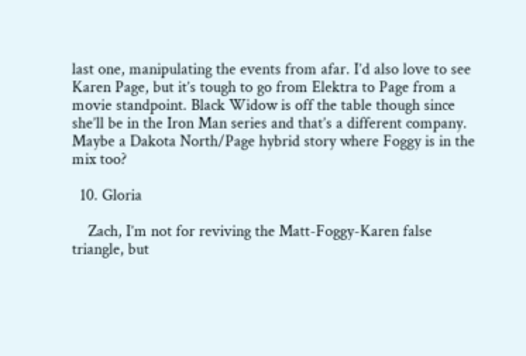last one, manipulating the events from afar. I’d also love to see Karen Page, but it’s tough to go from Elektra to Page from a movie standpoint. Black Widow is off the table though since she’ll be in the Iron Man series and that’s a different company. Maybe a Dakota North/Page hybrid story where Foggy is in the mix too?

  10. Gloria

    Zach, I’m not for reviving the Matt-Foggy-Karen false triangle, but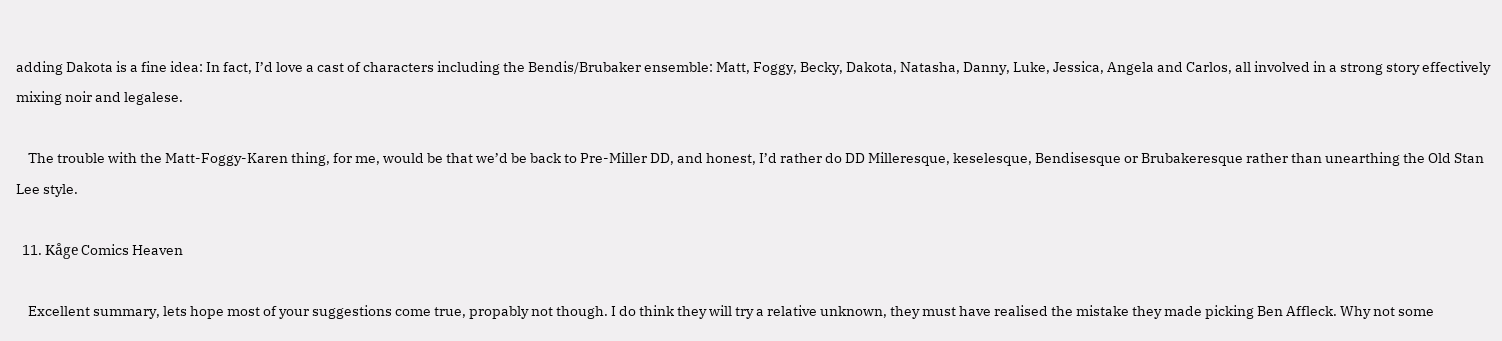adding Dakota is a fine idea: In fact, I’d love a cast of characters including the Bendis/Brubaker ensemble: Matt, Foggy, Becky, Dakota, Natasha, Danny, Luke, Jessica, Angela and Carlos, all involved in a strong story effectively mixing noir and legalese.

    The trouble with the Matt-Foggy-Karen thing, for me, would be that we’d be back to Pre-Miller DD, and honest, I’d rather do DD Milleresque, keselesque, Bendisesque or Brubakeresque rather than unearthing the Old Stan Lee style.

  11. Kåge Comics Heaven

    Excellent summary, lets hope most of your suggestions come true, propably not though. I do think they will try a relative unknown, they must have realised the mistake they made picking Ben Affleck. Why not some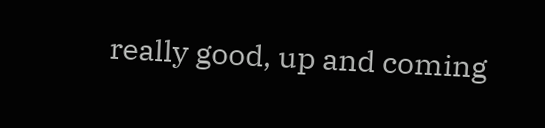really good, up and coming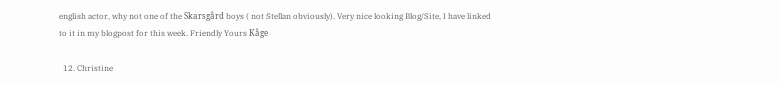english actor, why not one of the Skarsgård boys ( not Stellan obviously). Very nice looking Blog/Site, I have linked to it in my blogpost for this week. Friendly Yours Kåge

  12. Christine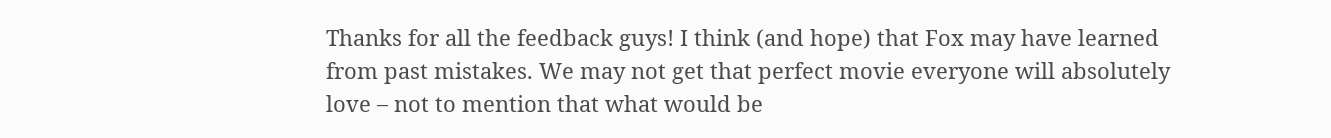Thanks for all the feedback guys! I think (and hope) that Fox may have learned from past mistakes. We may not get that perfect movie everyone will absolutely love – not to mention that what would be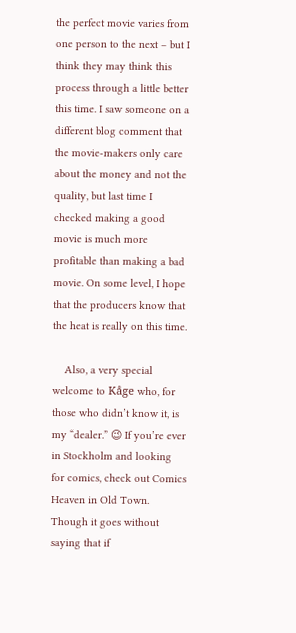the perfect movie varies from one person to the next – but I think they may think this process through a little better this time. I saw someone on a different blog comment that the movie-makers only care about the money and not the quality, but last time I checked making a good movie is much more profitable than making a bad movie. On some level, I hope that the producers know that the heat is really on this time.

    Also, a very special welcome to Kåge who, for those who didn’t know it, is my “dealer.” 😉 If you’re ever in Stockholm and looking for comics, check out Comics Heaven in Old Town. Though it goes without saying that if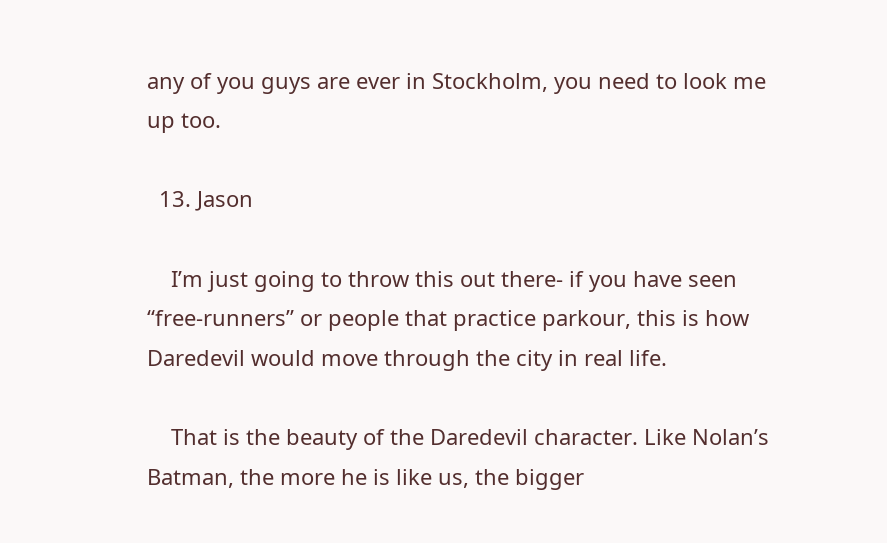any of you guys are ever in Stockholm, you need to look me up too.

  13. Jason

    I’m just going to throw this out there- if you have seen “free-runners” or people that practice parkour, this is how Daredevil would move through the city in real life.

    That is the beauty of the Daredevil character. Like Nolan’s Batman, the more he is like us, the bigger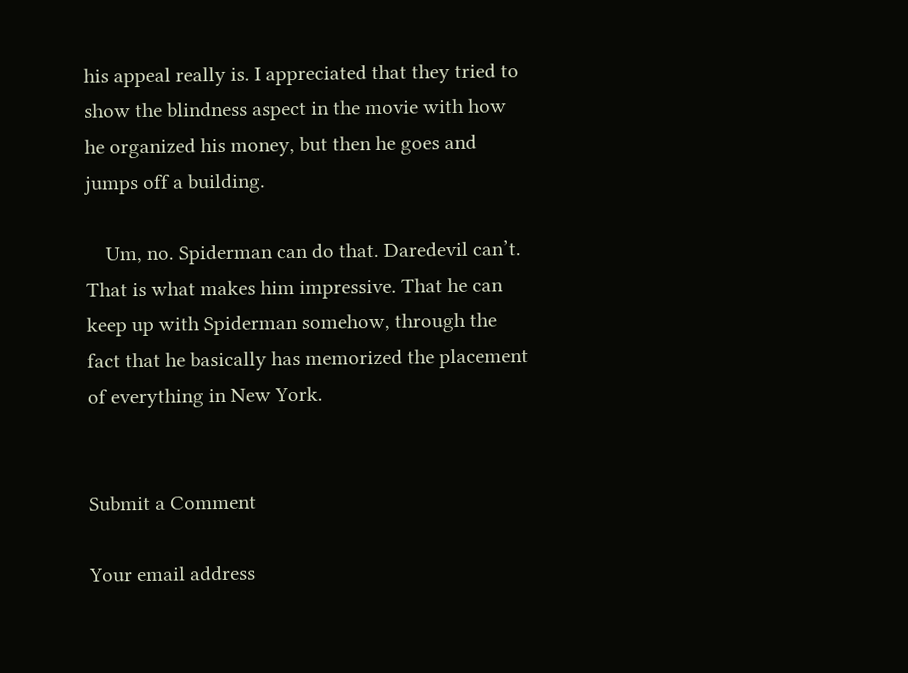his appeal really is. I appreciated that they tried to show the blindness aspect in the movie with how he organized his money, but then he goes and jumps off a building.

    Um, no. Spiderman can do that. Daredevil can’t. That is what makes him impressive. That he can keep up with Spiderman somehow, through the fact that he basically has memorized the placement of everything in New York.


Submit a Comment

Your email address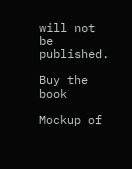will not be published.

Buy the book

Mockup of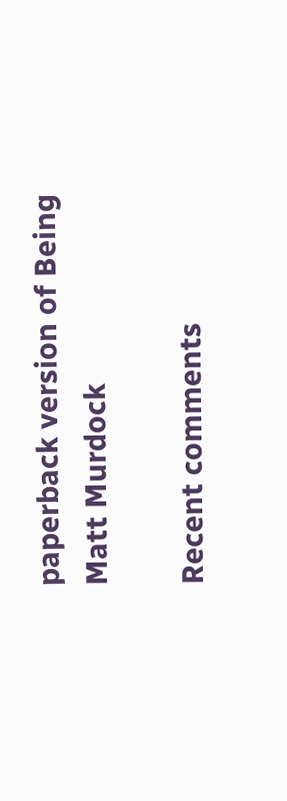paperback version of Being Matt Murdock

Recent comments